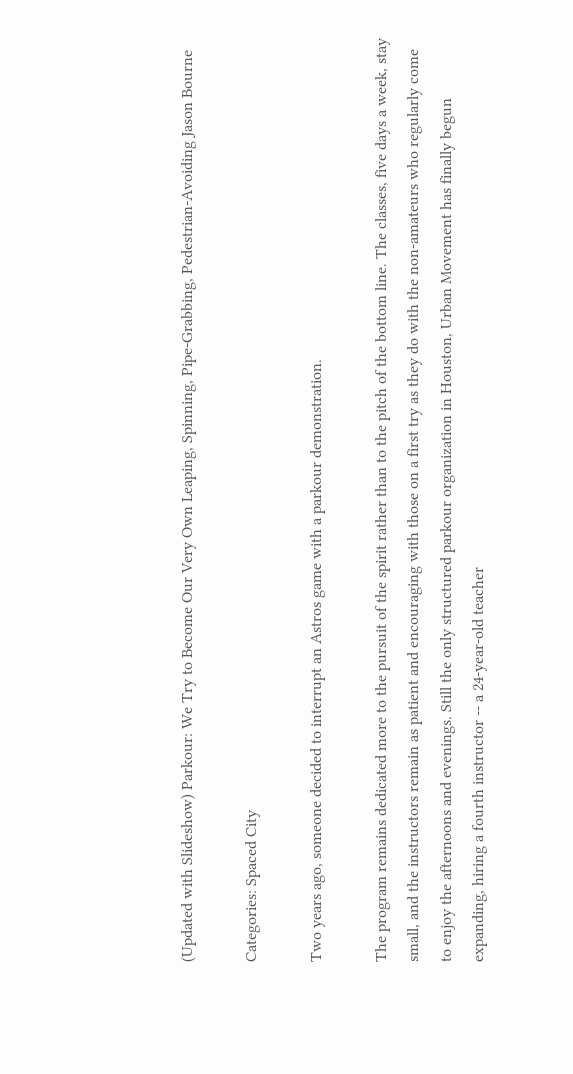(Updated with Slideshow) Parkour: We Try to Become Our Very Own Leaping, Spinning, Pipe-Grabbing, Pedestrian-Avoiding Jason Bourne

Categories: Spaced City

Two years ago, someone decided to interrupt an Astros game with a parkour demonstration.

The program remains dedicated more to the pursuit of the spirit rather than to the pitch of the bottom line. The classes, five days a week, stay small, and the instructors remain as patient and encouraging with those on a first try as they do with the non-amateurs who regularly come to enjoy the afternoons and evenings. Still the only structured parkour organization in Houston, Urban Movement has finally begun expanding, hiring a fourth instructor -- a 24-year-old teacher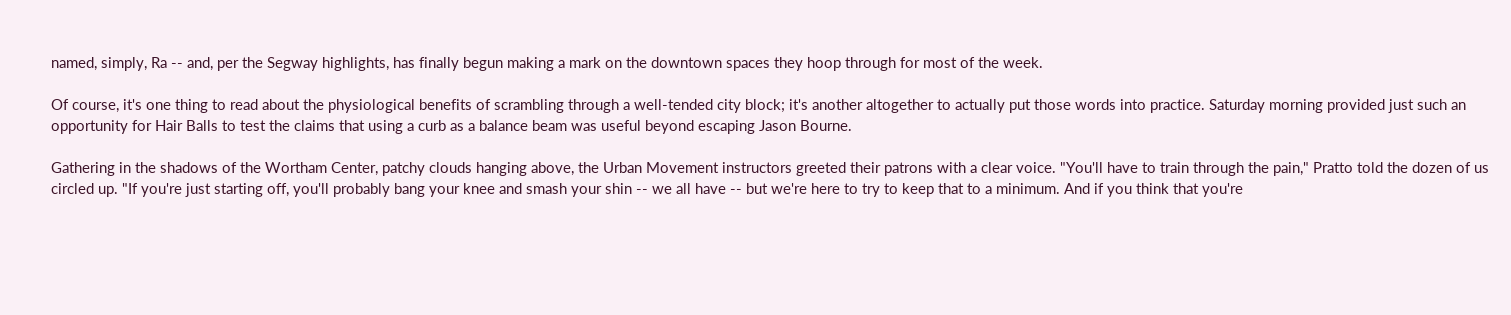named, simply, Ra -- and, per the Segway highlights, has finally begun making a mark on the downtown spaces they hoop through for most of the week.

Of course, it's one thing to read about the physiological benefits of scrambling through a well-tended city block; it's another altogether to actually put those words into practice. Saturday morning provided just such an opportunity for Hair Balls to test the claims that using a curb as a balance beam was useful beyond escaping Jason Bourne.

Gathering in the shadows of the Wortham Center, patchy clouds hanging above, the Urban Movement instructors greeted their patrons with a clear voice. "You'll have to train through the pain," Pratto told the dozen of us circled up. "If you're just starting off, you'll probably bang your knee and smash your shin -- we all have -- but we're here to try to keep that to a minimum. And if you think that you're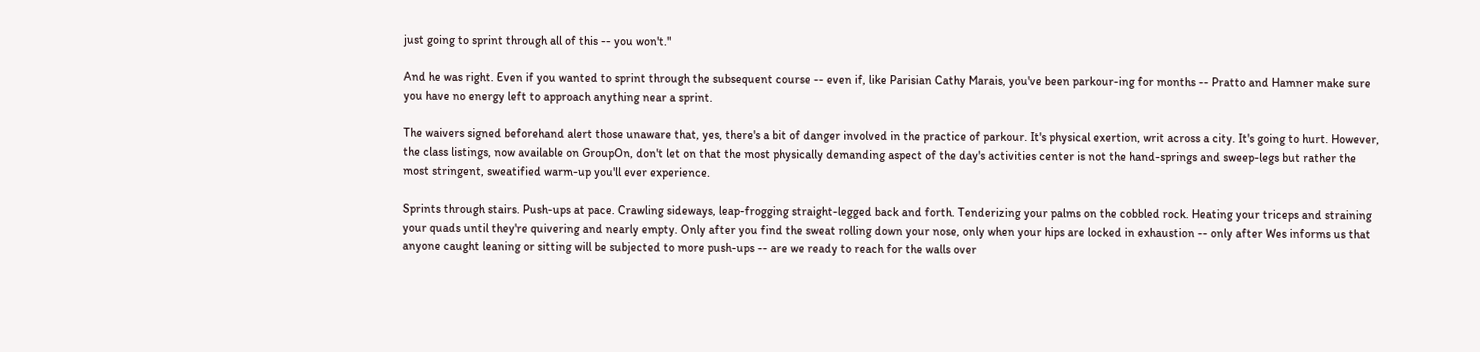just going to sprint through all of this -- you won't."

And he was right. Even if you wanted to sprint through the subsequent course -- even if, like Parisian Cathy Marais, you've been parkour-ing for months -- Pratto and Hamner make sure you have no energy left to approach anything near a sprint.

The waivers signed beforehand alert those unaware that, yes, there's a bit of danger involved in the practice of parkour. It's physical exertion, writ across a city. It's going to hurt. However, the class listings, now available on GroupOn, don't let on that the most physically demanding aspect of the day's activities center is not the hand-springs and sweep-legs but rather the most stringent, sweatified warm-up you'll ever experience.

Sprints through stairs. Push-ups at pace. Crawling sideways, leap-frogging straight-legged back and forth. Tenderizing your palms on the cobbled rock. Heating your triceps and straining your quads until they're quivering and nearly empty. Only after you find the sweat rolling down your nose, only when your hips are locked in exhaustion -- only after Wes informs us that anyone caught leaning or sitting will be subjected to more push-ups -- are we ready to reach for the walls over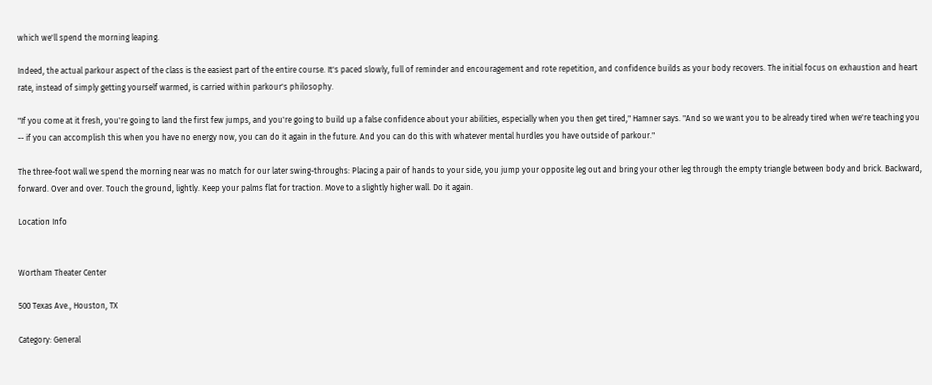which we'll spend the morning leaping.

Indeed, the actual parkour aspect of the class is the easiest part of the entire course. It's paced slowly, full of reminder and encouragement and rote repetition, and confidence builds as your body recovers. The initial focus on exhaustion and heart rate, instead of simply getting yourself warmed, is carried within parkour's philosophy.

"If you come at it fresh, you're going to land the first few jumps, and you're going to build up a false confidence about your abilities, especially when you then get tired," Hamner says. "And so we want you to be already tired when we're teaching you -- if you can accomplish this when you have no energy now, you can do it again in the future. And you can do this with whatever mental hurdles you have outside of parkour."

The three-foot wall we spend the morning near was no match for our later swing-throughs: Placing a pair of hands to your side, you jump your opposite leg out and bring your other leg through the empty triangle between body and brick. Backward, forward. Over and over. Touch the ground, lightly. Keep your palms flat for traction. Move to a slightly higher wall. Do it again.

Location Info


Wortham Theater Center

500 Texas Ave., Houston, TX

Category: General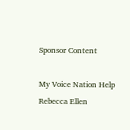Sponsor Content

My Voice Nation Help
Rebecca Ellen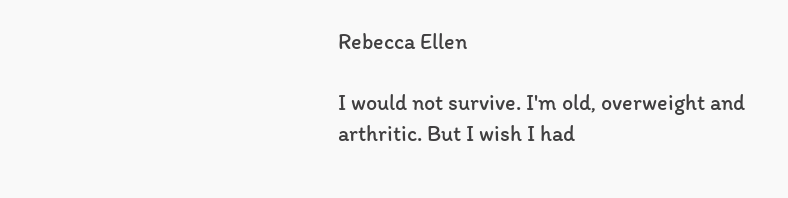Rebecca Ellen

I would not survive. I'm old, overweight and arthritic. But I wish I had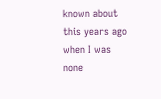known about this years ago when I was none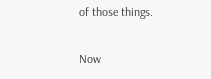of those things.

Now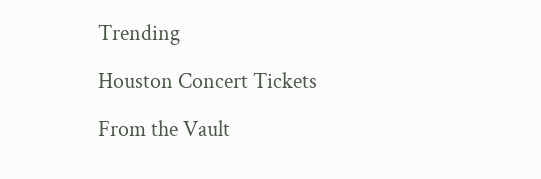Trending

Houston Concert Tickets

From the Vault